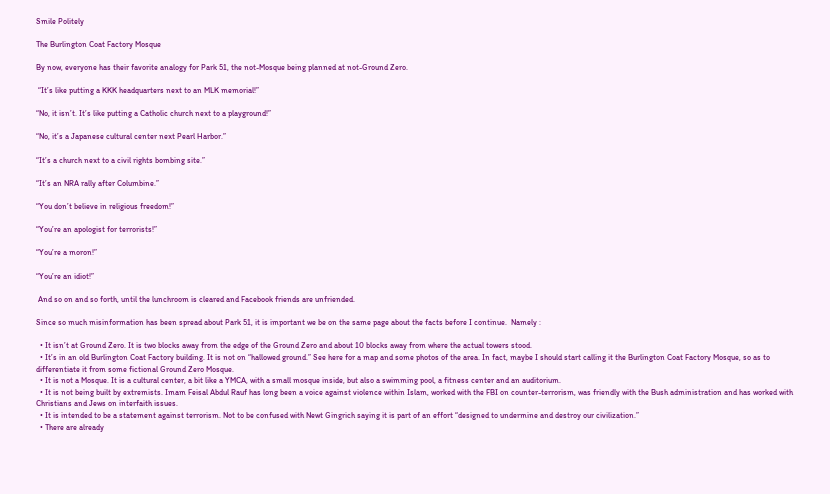Smile Politely

The Burlington Coat Factory Mosque

By now, everyone has their favorite analogy for Park 51, the not-Mosque being planned at not-Ground Zero.

 “It’s like putting a KKK headquarters next to an MLK memorial!”

“No, it isn’t. It’s like putting a Catholic church next to a playground!”

“No, it’s a Japanese cultural center next Pearl Harbor.”

“It’s a church next to a civil rights bombing site.”

“It’s an NRA rally after Columbine.”

“You don’t believe in religious freedom!”

“You’re an apologist for terrorists!”

“You’re a moron!”

“You’re an idiot!”

 And so on and so forth, until the lunchroom is cleared and Facebook friends are unfriended.

Since so much misinformation has been spread about Park 51, it is important we be on the same page about the facts before I continue.  Namely :

  • It isn’t at Ground Zero. It is two blocks away from the edge of the Ground Zero and about 10 blocks away from where the actual towers stood.
  • It’s in an old Burlington Coat Factory building. It is not on “hallowed ground.” See here for a map and some photos of the area. In fact, maybe I should start calling it the Burlington Coat Factory Mosque, so as to differentiate it from some fictional Ground Zero Mosque.
  • It is not a Mosque. It is a cultural center, a bit like a YMCA, with a small mosque inside, but also a swimming pool, a fitness center and an auditorium.
  • It is not being built by extremists. Imam Feisal Abdul Rauf has long been a voice against violence within Islam, worked with the FBI on counter-terrorism, was friendly with the Bush administration and has worked with Christians and Jews on interfaith issues.
  • It is intended to be a statement against terrorism. Not to be confused with Newt Gingrich saying it is part of an effort “designed to undermine and destroy our civilization.”
  • There are already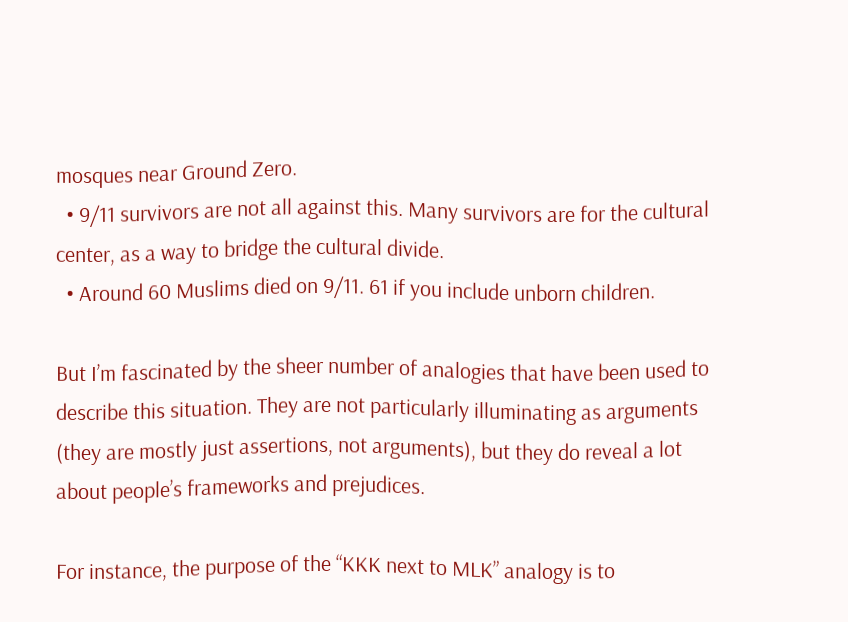mosques near Ground Zero.
  • 9/11 survivors are not all against this. Many survivors are for the cultural center, as a way to bridge the cultural divide.
  • Around 60 Muslims died on 9/11. 61 if you include unborn children.

But I’m fascinated by the sheer number of analogies that have been used to describe this situation. They are not particularly illuminating as arguments (they are mostly just assertions, not arguments), but they do reveal a lot about people’s frameworks and prejudices.

For instance, the purpose of the “KKK next to MLK” analogy is to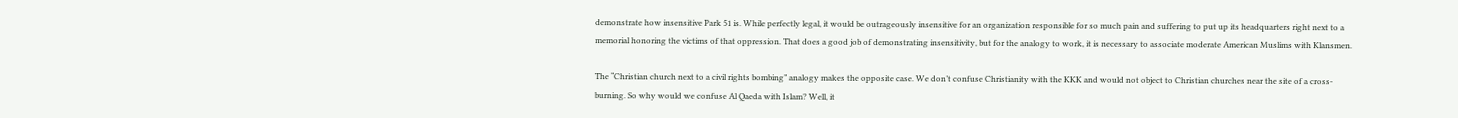demonstrate how insensitive Park 51 is. While perfectly legal, it would be outrageously insensitive for an organization responsible for so much pain and suffering to put up its headquarters right next to a memorial honoring the victims of that oppression. That does a good job of demonstrating insensitivity, but for the analogy to work, it is necessary to associate moderate American Muslims with Klansmen.

The “Christian church next to a civil rights bombing” analogy makes the opposite case. We don’t confuse Christianity with the KKK and would not object to Christian churches near the site of a cross-burning. So why would we confuse Al Qaeda with Islam? Well, it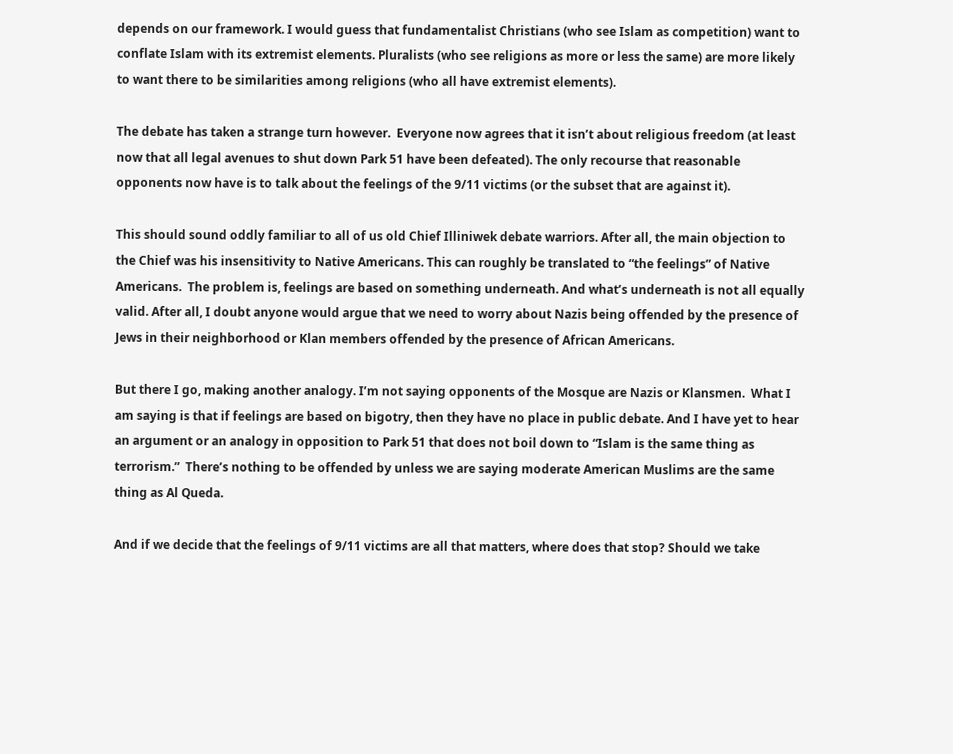depends on our framework. I would guess that fundamentalist Christians (who see Islam as competition) want to conflate Islam with its extremist elements. Pluralists (who see religions as more or less the same) are more likely to want there to be similarities among religions (who all have extremist elements).

The debate has taken a strange turn however.  Everyone now agrees that it isn’t about religious freedom (at least now that all legal avenues to shut down Park 51 have been defeated). The only recourse that reasonable opponents now have is to talk about the feelings of the 9/11 victims (or the subset that are against it).

This should sound oddly familiar to all of us old Chief Illiniwek debate warriors. After all, the main objection to the Chief was his insensitivity to Native Americans. This can roughly be translated to “the feelings” of Native Americans.  The problem is, feelings are based on something underneath. And what’s underneath is not all equally valid. After all, I doubt anyone would argue that we need to worry about Nazis being offended by the presence of Jews in their neighborhood or Klan members offended by the presence of African Americans.

But there I go, making another analogy. I’m not saying opponents of the Mosque are Nazis or Klansmen.  What I am saying is that if feelings are based on bigotry, then they have no place in public debate. And I have yet to hear an argument or an analogy in opposition to Park 51 that does not boil down to “Islam is the same thing as terrorism.”  There’s nothing to be offended by unless we are saying moderate American Muslims are the same thing as Al Queda.

And if we decide that the feelings of 9/11 victims are all that matters, where does that stop? Should we take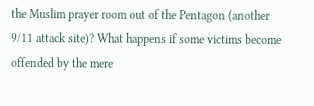the Muslim prayer room out of the Pentagon (another 9/11 attack site)? What happens if some victims become offended by the mere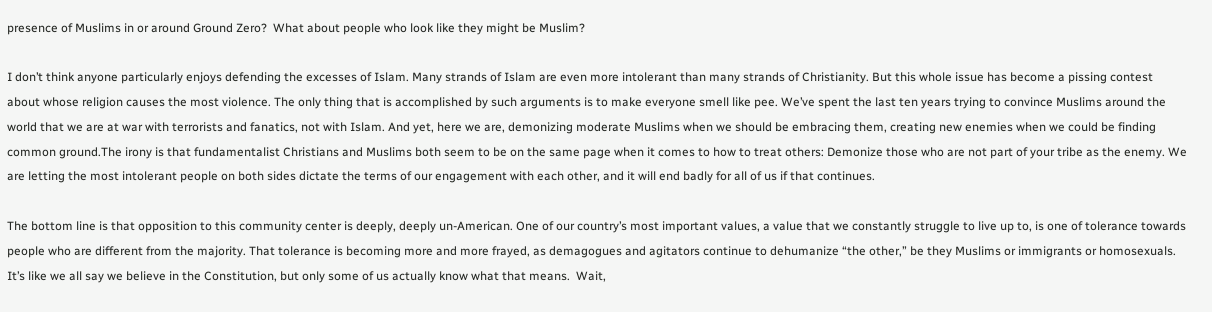presence of Muslims in or around Ground Zero?  What about people who look like they might be Muslim?

I don’t think anyone particularly enjoys defending the excesses of Islam. Many strands of Islam are even more intolerant than many strands of Christianity. But this whole issue has become a pissing contest about whose religion causes the most violence. The only thing that is accomplished by such arguments is to make everyone smell like pee. We’ve spent the last ten years trying to convince Muslims around the world that we are at war with terrorists and fanatics, not with Islam. And yet, here we are, demonizing moderate Muslims when we should be embracing them, creating new enemies when we could be finding common ground.The irony is that fundamentalist Christians and Muslims both seem to be on the same page when it comes to how to treat others: Demonize those who are not part of your tribe as the enemy. We are letting the most intolerant people on both sides dictate the terms of our engagement with each other, and it will end badly for all of us if that continues.

The bottom line is that opposition to this community center is deeply, deeply un-American. One of our country’s most important values, a value that we constantly struggle to live up to, is one of tolerance towards people who are different from the majority. That tolerance is becoming more and more frayed, as demagogues and agitators continue to dehumanize “the other,” be they Muslims or immigrants or homosexuals. It’s like we all say we believe in the Constitution, but only some of us actually know what that means.  Wait,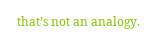that’s not an analogy.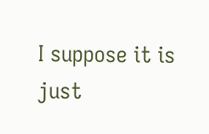I suppose it is just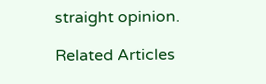straight opinion.

Related Articles